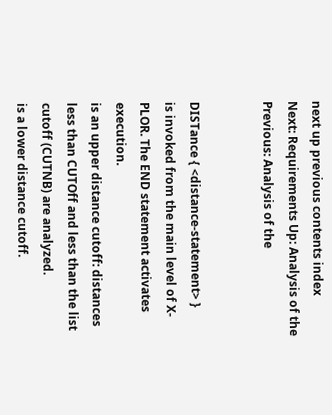next up previous contents index
Next: Requirements Up: Analysis of the Previous: Analysis of the


DISTance { <distance-statement> }
is invoked from the main level of X-PLOR. The END statement activates execution.
is an upper distance cutoff: distances less than CUTOff and less than the list cutoff (CUTNB) are analyzed.
is a lower distance cutoff.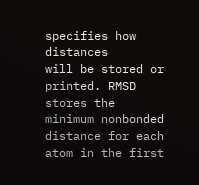specifies how distances
will be stored or printed. RMSD stores the minimum nonbonded distance for each atom in the first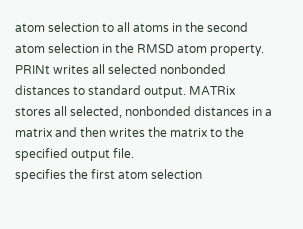atom selection to all atoms in the second atom selection in the RMSD atom property. PRINt writes all selected nonbonded distances to standard output. MATRix stores all selected, nonbonded distances in a matrix and then writes the matrix to the specified output file.
specifies the first atom selection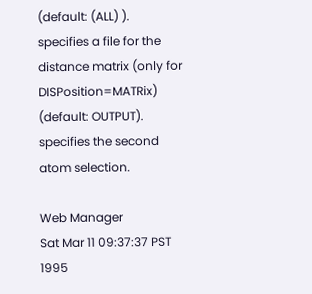(default: (ALL) ).
specifies a file for the distance matrix (only for DISPosition=MATRix) (default: OUTPUT).
specifies the second atom selection.

Web Manager
Sat Mar 11 09:37:37 PST 1995